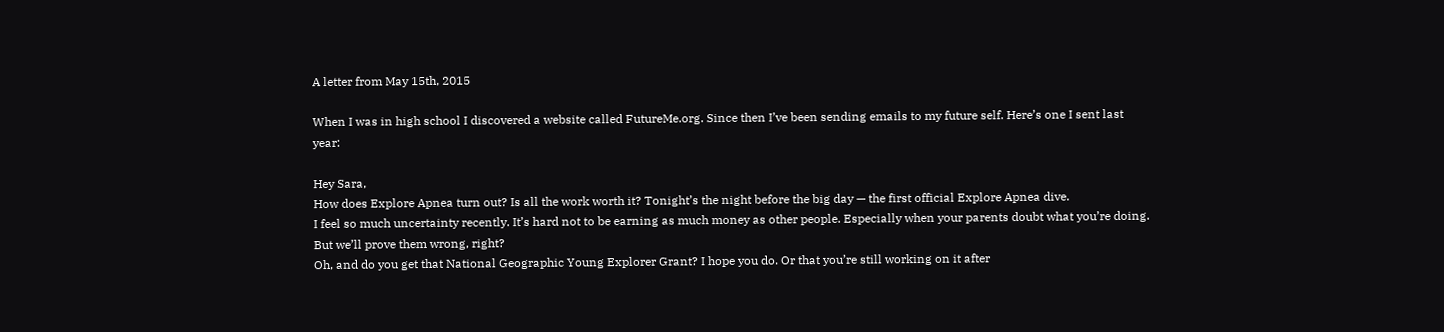A letter from May 15th, 2015

When I was in high school I discovered a website called FutureMe.org. Since then I’ve been sending emails to my future self. Here’s one I sent last year:

Hey Sara,
How does Explore Apnea turn out? Is all the work worth it? Tonight’s the night before the big day — the first official Explore Apnea dive.
I feel so much uncertainty recently. It’s hard not to be earning as much money as other people. Especially when your parents doubt what you’re doing.
But we’ll prove them wrong, right?
Oh, and do you get that National Geographic Young Explorer Grant? I hope you do. Or that you’re still working on it after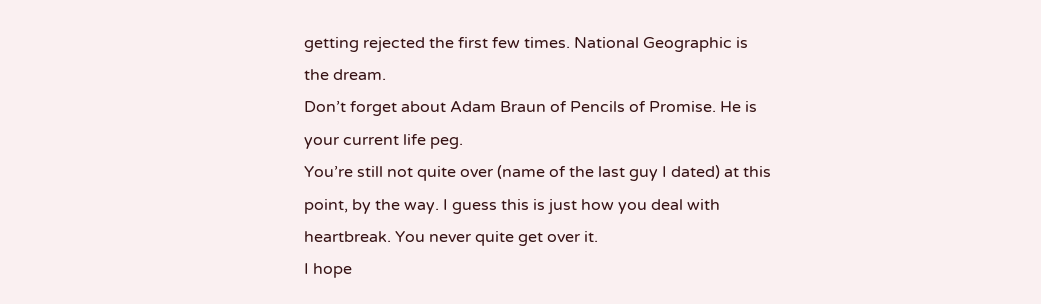getting rejected the first few times. National Geographic is the dream.
Don’t forget about Adam Braun of Pencils of Promise. He is your current life peg.
You’re still not quite over (name of the last guy I dated) at this point, by the way. I guess this is just how you deal with heartbreak. You never quite get over it.
I hope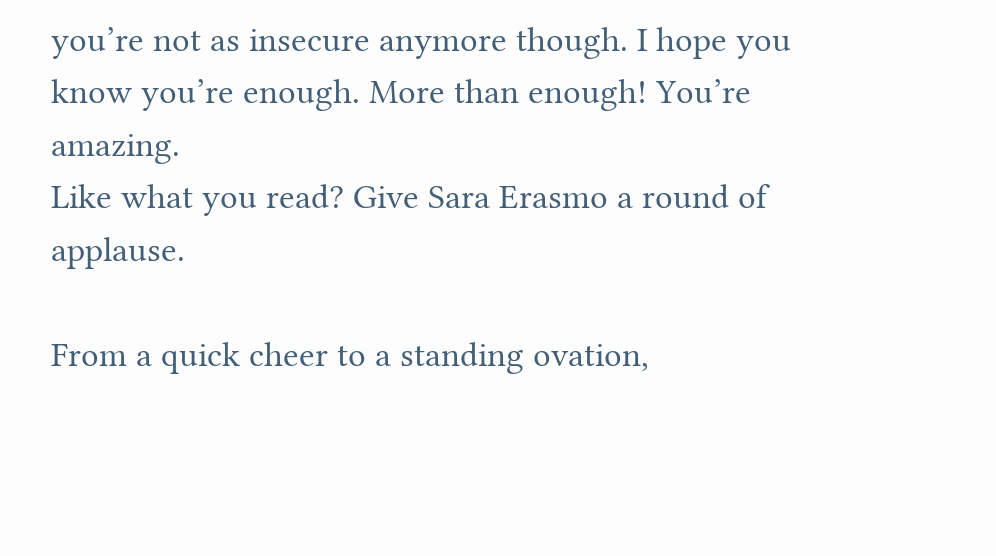you’re not as insecure anymore though. I hope you know you’re enough. More than enough! You’re amazing.
Like what you read? Give Sara Erasmo a round of applause.

From a quick cheer to a standing ovation,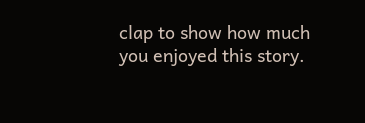clap to show how much you enjoyed this story.